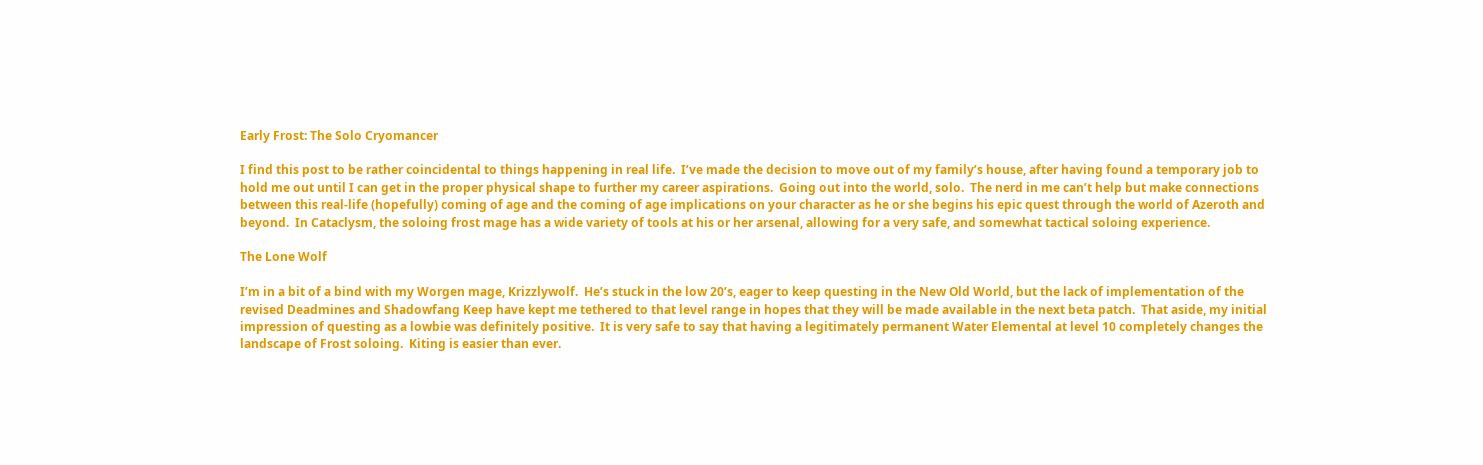Early Frost: The Solo Cryomancer

I find this post to be rather coincidental to things happening in real life.  I’ve made the decision to move out of my family’s house, after having found a temporary job to hold me out until I can get in the proper physical shape to further my career aspirations.  Going out into the world, solo.  The nerd in me can’t help but make connections between this real-life (hopefully) coming of age and the coming of age implications on your character as he or she begins his epic quest through the world of Azeroth and beyond.  In Cataclysm, the soloing frost mage has a wide variety of tools at his or her arsenal, allowing for a very safe, and somewhat tactical soloing experience.

The Lone Wolf

I’m in a bit of a bind with my Worgen mage, Krizzlywolf.  He’s stuck in the low 20’s, eager to keep questing in the New Old World, but the lack of implementation of the revised Deadmines and Shadowfang Keep have kept me tethered to that level range in hopes that they will be made available in the next beta patch.  That aside, my initial impression of questing as a lowbie was definitely positive.  It is very safe to say that having a legitimately permanent Water Elemental at level 10 completely changes the landscape of Frost soloing.  Kiting is easier than ever.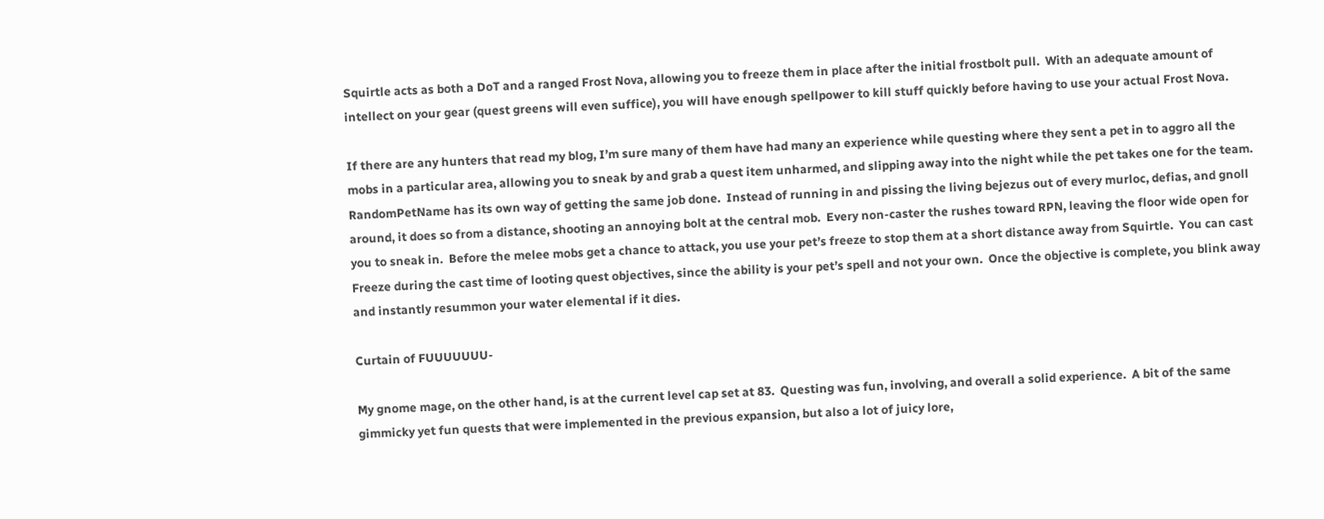Squirtle acts as both a DoT and a ranged Frost Nova, allowing you to freeze them in place after the initial frostbolt pull.  With an adequate amount of intellect on your gear (quest greens will even suffice), you will have enough spellpower to kill stuff quickly before having to use your actual Frost Nova.

If there are any hunters that read my blog, I’m sure many of them have had many an experience while questing where they sent a pet in to aggro all the mobs in a particular area, allowing you to sneak by and grab a quest item unharmed, and slipping away into the night while the pet takes one for the team.  RandomPetName has its own way of getting the same job done.  Instead of running in and pissing the living bejezus out of every murloc, defias, and gnoll around, it does so from a distance, shooting an annoying bolt at the central mob.  Every non-caster the rushes toward RPN, leaving the floor wide open for you to sneak in.  Before the melee mobs get a chance to attack, you use your pet’s freeze to stop them at a short distance away from Squirtle.  You can cast Freeze during the cast time of looting quest objectives, since the ability is your pet’s spell and not your own.  Once the objective is complete, you blink away and instantly resummon your water elemental if it dies.

Curtain of FUUUUUUU-

My gnome mage, on the other hand, is at the current level cap set at 83.  Questing was fun, involving, and overall a solid experience.  A bit of the same gimmicky yet fun quests that were implemented in the previous expansion, but also a lot of juicy lore,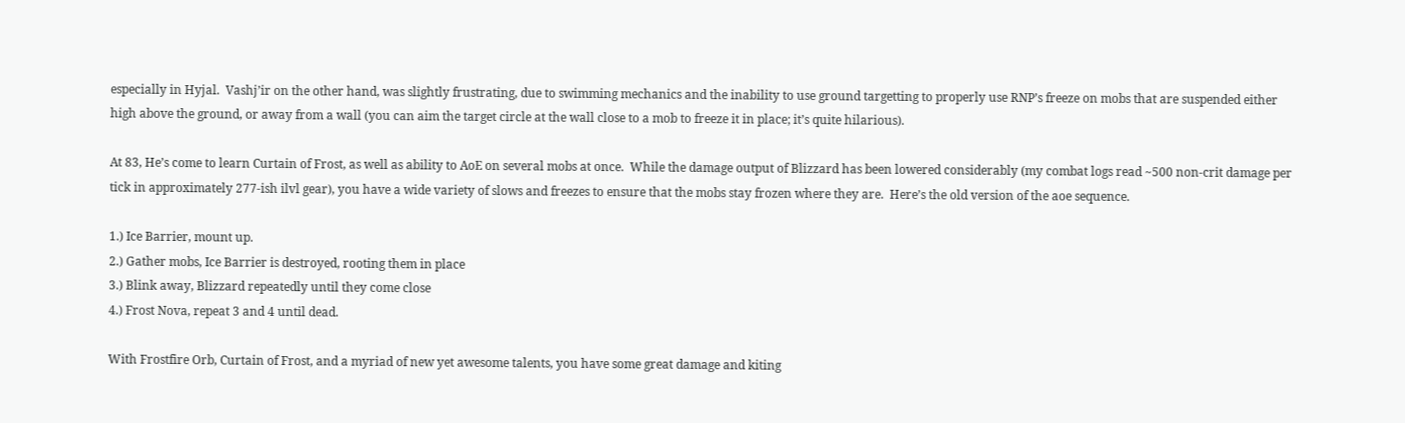especially in Hyjal.  Vashj’ir on the other hand, was slightly frustrating, due to swimming mechanics and the inability to use ground targetting to properly use RNP’s freeze on mobs that are suspended either high above the ground, or away from a wall (you can aim the target circle at the wall close to a mob to freeze it in place; it’s quite hilarious).

At 83, He’s come to learn Curtain of Frost, as well as ability to AoE on several mobs at once.  While the damage output of Blizzard has been lowered considerably (my combat logs read ~500 non-crit damage per tick in approximately 277-ish ilvl gear), you have a wide variety of slows and freezes to ensure that the mobs stay frozen where they are.  Here’s the old version of the aoe sequence.

1.) Ice Barrier, mount up.
2.) Gather mobs, Ice Barrier is destroyed, rooting them in place
3.) Blink away, Blizzard repeatedly until they come close
4.) Frost Nova, repeat 3 and 4 until dead.

With Frostfire Orb, Curtain of Frost, and a myriad of new yet awesome talents, you have some great damage and kiting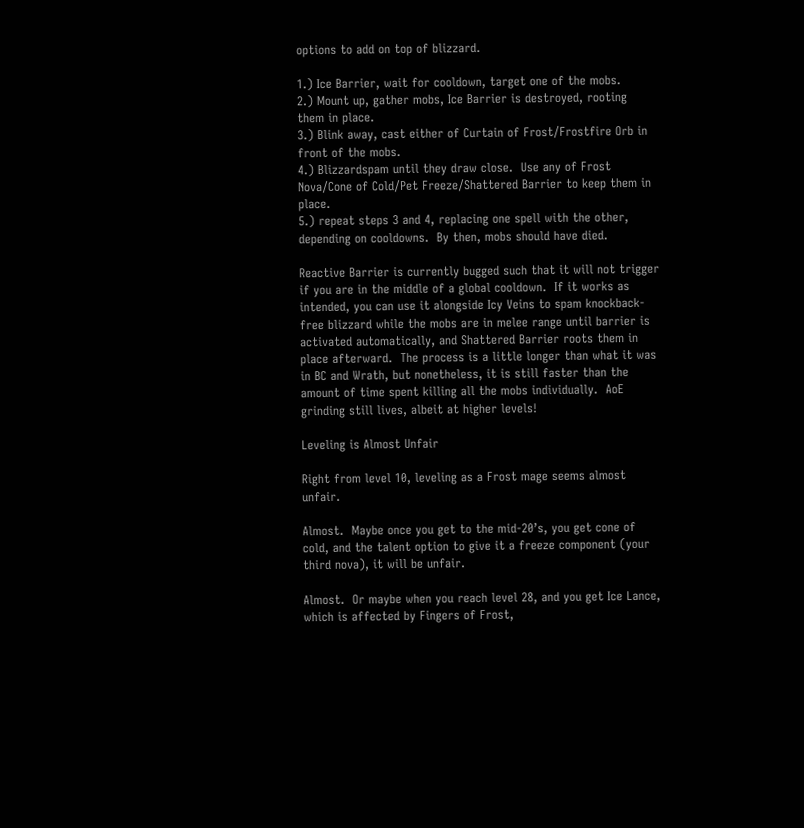options to add on top of blizzard.

1.) Ice Barrier, wait for cooldown, target one of the mobs.
2.) Mount up, gather mobs, Ice Barrier is destroyed, rooting them in place.
3.) Blink away, cast either of Curtain of Frost/Frostfire Orb in front of the mobs.
4.) Blizzardspam until they draw close.  Use any of Frost Nova/Cone of Cold/Pet Freeze/Shattered Barrier to keep them in place.
5.) repeat steps 3 and 4, replacing one spell with the other, depending on cooldowns.  By then, mobs should have died.

Reactive Barrier is currently bugged such that it will not trigger if you are in the middle of a global cooldown.  If it works as intended, you can use it alongside Icy Veins to spam knockback-free blizzard while the mobs are in melee range until barrier is activated automatically, and Shattered Barrier roots them in place afterward.  The process is a little longer than what it was in BC and Wrath, but nonetheless, it is still faster than the amount of time spent killing all the mobs individually.  AoE grinding still lives, albeit at higher levels!

Leveling is Almost Unfair

Right from level 10, leveling as a Frost mage seems almost unfair.

Almost.  Maybe once you get to the mid-20’s, you get cone of cold, and the talent option to give it a freeze component (your third nova), it will be unfair.

Almost.  Or maybe when you reach level 28, and you get Ice Lance, which is affected by Fingers of Frost,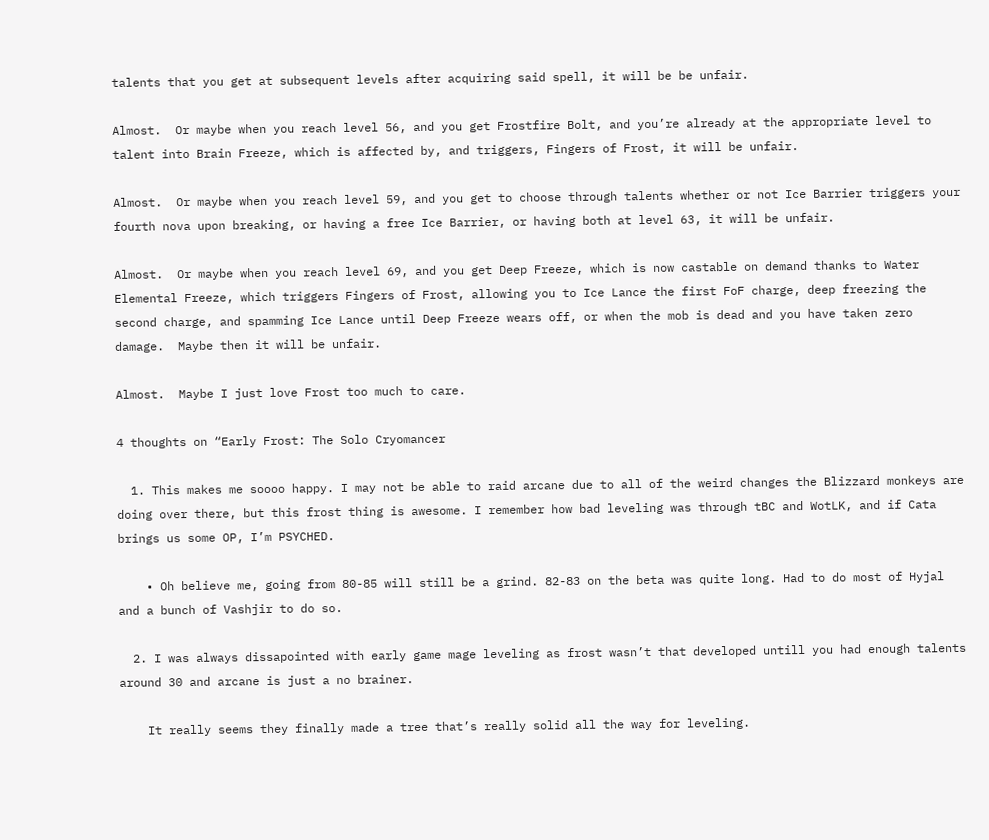talents that you get at subsequent levels after acquiring said spell, it will be be unfair.

Almost.  Or maybe when you reach level 56, and you get Frostfire Bolt, and you’re already at the appropriate level to talent into Brain Freeze, which is affected by, and triggers, Fingers of Frost, it will be unfair.

Almost.  Or maybe when you reach level 59, and you get to choose through talents whether or not Ice Barrier triggers your fourth nova upon breaking, or having a free Ice Barrier, or having both at level 63, it will be unfair.

Almost.  Or maybe when you reach level 69, and you get Deep Freeze, which is now castable on demand thanks to Water Elemental Freeze, which triggers Fingers of Frost, allowing you to Ice Lance the first FoF charge, deep freezing the second charge, and spamming Ice Lance until Deep Freeze wears off, or when the mob is dead and you have taken zero damage.  Maybe then it will be unfair.

Almost.  Maybe I just love Frost too much to care.

4 thoughts on “Early Frost: The Solo Cryomancer

  1. This makes me soooo happy. I may not be able to raid arcane due to all of the weird changes the Blizzard monkeys are doing over there, but this frost thing is awesome. I remember how bad leveling was through tBC and WotLK, and if Cata brings us some OP, I’m PSYCHED.

    • Oh believe me, going from 80-85 will still be a grind. 82-83 on the beta was quite long. Had to do most of Hyjal and a bunch of Vashjir to do so.

  2. I was always dissapointed with early game mage leveling as frost wasn’t that developed untill you had enough talents around 30 and arcane is just a no brainer.

    It really seems they finally made a tree that’s really solid all the way for leveling.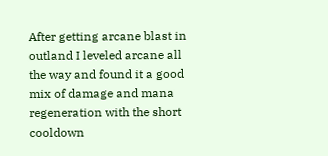After getting arcane blast in outland I leveled arcane all the way and found it a good mix of damage and mana regeneration with the short cooldown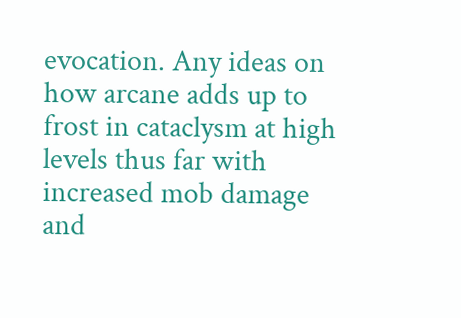evocation. Any ideas on how arcane adds up to frost in cataclysm at high levels thus far with increased mob damage and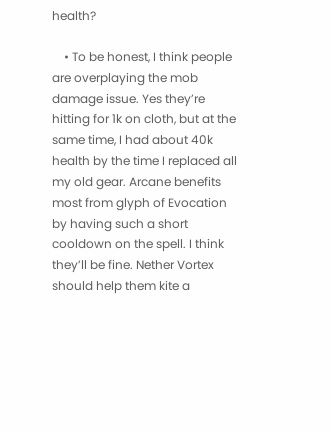health?

    • To be honest, I think people are overplaying the mob damage issue. Yes they’re hitting for 1k on cloth, but at the same time, I had about 40k health by the time I replaced all my old gear. Arcane benefits most from glyph of Evocation by having such a short cooldown on the spell. I think they’ll be fine. Nether Vortex should help them kite a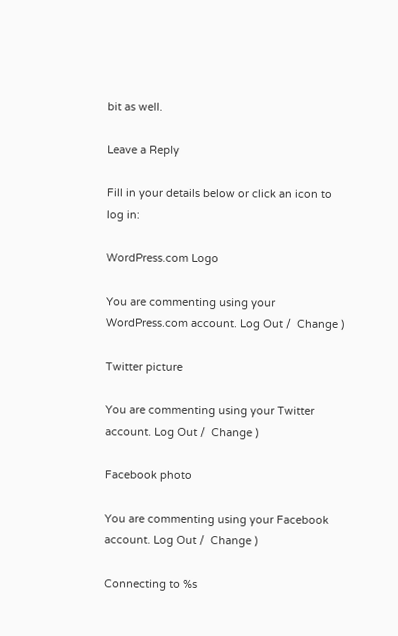bit as well.

Leave a Reply

Fill in your details below or click an icon to log in:

WordPress.com Logo

You are commenting using your WordPress.com account. Log Out /  Change )

Twitter picture

You are commenting using your Twitter account. Log Out /  Change )

Facebook photo

You are commenting using your Facebook account. Log Out /  Change )

Connecting to %s